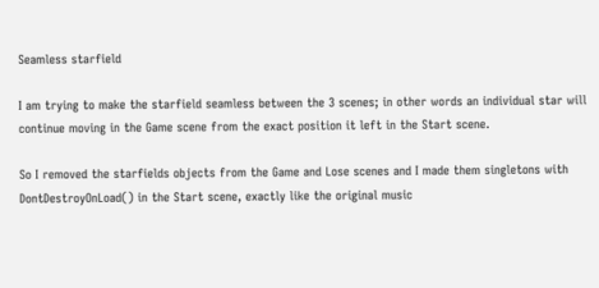Seamless starfield

I am trying to make the starfield seamless between the 3 scenes; in other words an individual star will continue moving in the Game scene from the exact position it left in the Start scene.

So I removed the starfields objects from the Game and Lose scenes and I made them singletons with DontDestroyOnLoad() in the Start scene, exactly like the original music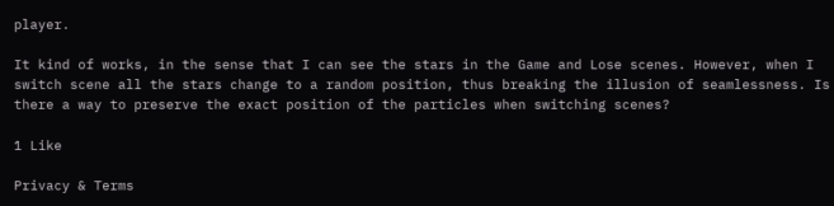player.

It kind of works, in the sense that I can see the stars in the Game and Lose scenes. However, when I switch scene all the stars change to a random position, thus breaking the illusion of seamlessness. Is there a way to preserve the exact position of the particles when switching scenes?

1 Like

Privacy & Terms